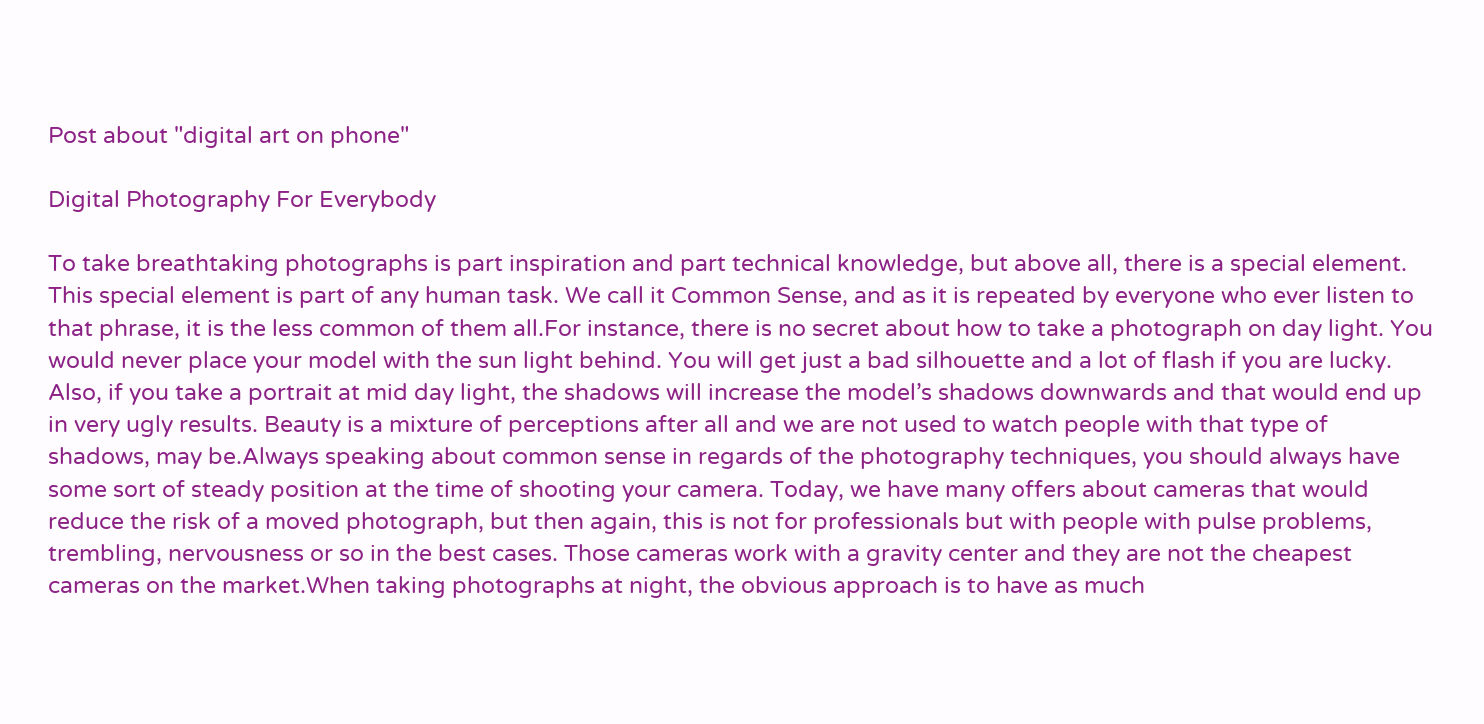Post about "digital art on phone"

Digital Photography For Everybody

To take breathtaking photographs is part inspiration and part technical knowledge, but above all, there is a special element. This special element is part of any human task. We call it Common Sense, and as it is repeated by everyone who ever listen to that phrase, it is the less common of them all.For instance, there is no secret about how to take a photograph on day light. You would never place your model with the sun light behind. You will get just a bad silhouette and a lot of flash if you are lucky. Also, if you take a portrait at mid day light, the shadows will increase the model’s shadows downwards and that would end up in very ugly results. Beauty is a mixture of perceptions after all and we are not used to watch people with that type of shadows, may be.Always speaking about common sense in regards of the photography techniques, you should always have some sort of steady position at the time of shooting your camera. Today, we have many offers about cameras that would reduce the risk of a moved photograph, but then again, this is not for professionals but with people with pulse problems, trembling, nervousness or so in the best cases. Those cameras work with a gravity center and they are not the cheapest cameras on the market.When taking photographs at night, the obvious approach is to have as much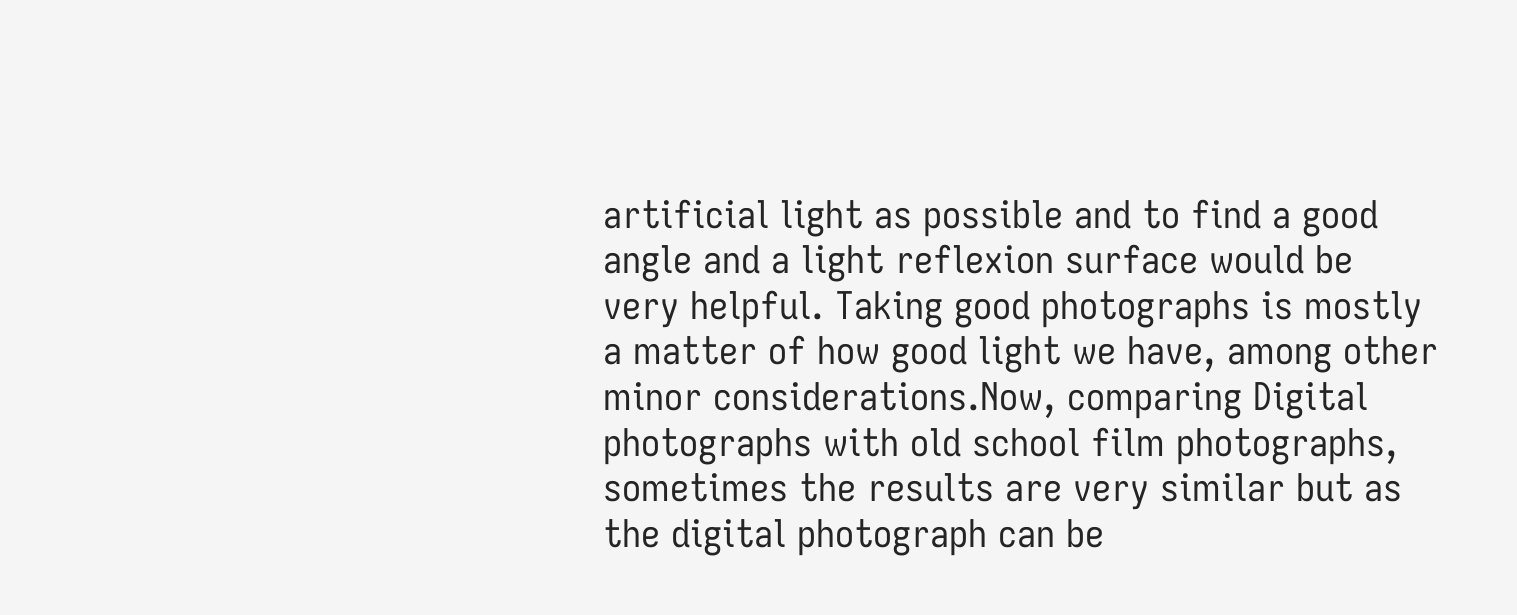artificial light as possible and to find a good angle and a light reflexion surface would be very helpful. Taking good photographs is mostly a matter of how good light we have, among other minor considerations.Now, comparing Digital photographs with old school film photographs, sometimes the results are very similar but as the digital photograph can be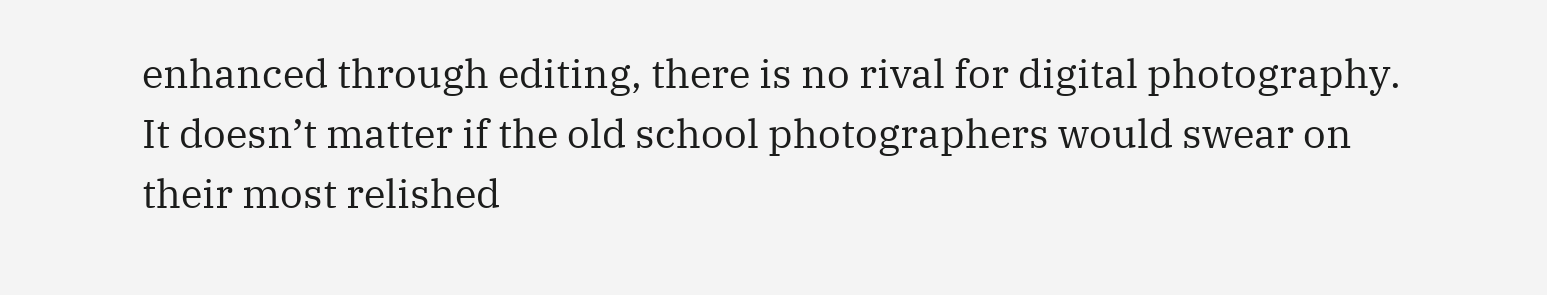enhanced through editing, there is no rival for digital photography. It doesn’t matter if the old school photographers would swear on their most relished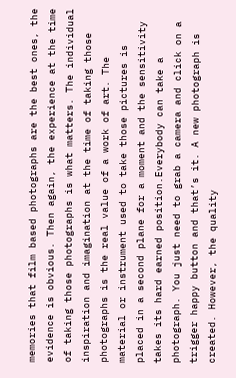memories that film based photographs are the best ones, the evidence is obvious. Then again, the experience at the time of taking those photographs is what matters. The individual inspiration and imagination at the time of taking those photographs is the real value of a work of art. The material or instrument used to take those pictures is placed in a second plane for a moment and the sensitivity takes its hard earned position.Everybody can take a photograph. You just need to grab a camera and click on a trigger happy button and that’s it. A new photograph is created. However, the quality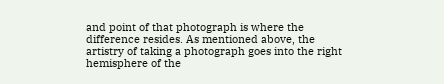and point of that photograph is where the difference resides. As mentioned above, the artistry of taking a photograph goes into the right hemisphere of the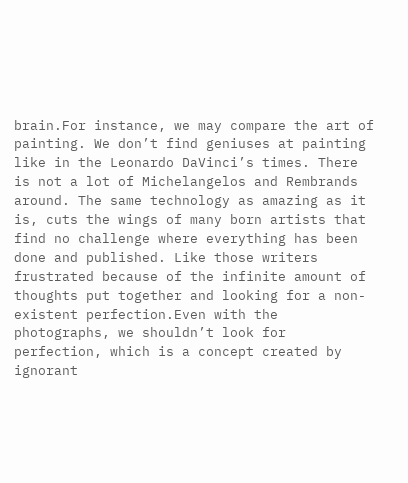brain.For instance, we may compare the art of painting. We don’t find geniuses at painting like in the Leonardo DaVinci’s times. There is not a lot of Michelangelos and Rembrands around. The same technology as amazing as it is, cuts the wings of many born artists that find no challenge where everything has been done and published. Like those writers frustrated because of the infinite amount of thoughts put together and looking for a non-existent perfection.Even with the photographs, we shouldn’t look for perfection, which is a concept created by ignorant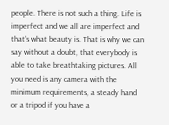people. There is not such a thing. Life is imperfect and we all are imperfect and that’s what beauty is. That is why we can say without a doubt, that everybody is able to take breathtaking pictures. All you need is any camera with the minimum requirements, a steady hand or a tripod if you have a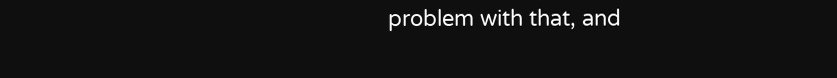problem with that, and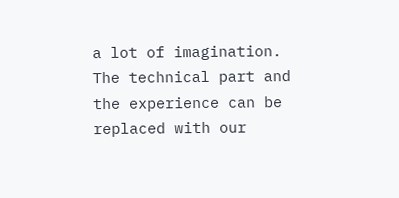a lot of imagination. The technical part and the experience can be replaced with our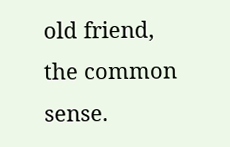old friend, the common sense.